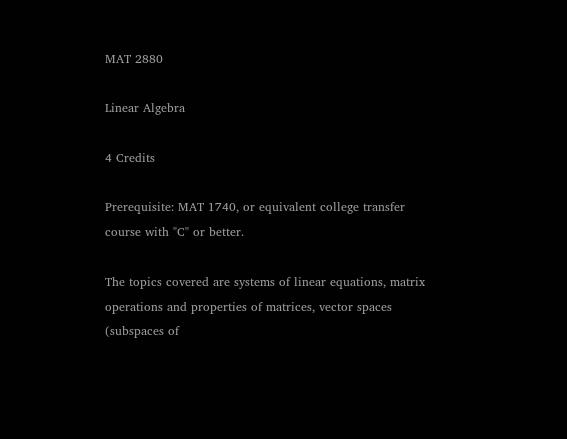MAT 2880

Linear Algebra

4 Credits

Prerequisite: MAT 1740, or equivalent college transfer course with "C" or better.

The topics covered are systems of linear equations, matrix operations and properties of matrices, vector spaces (subspaces of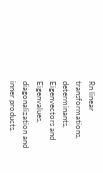Rn linear transformations, determinants, Eigenvectors and Eigenvalues, diagonalization and inner products.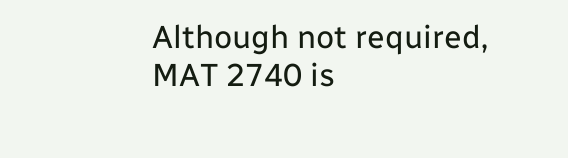Although not required, MAT 2740 is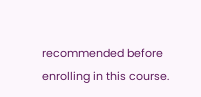recommended before enrolling in this course.